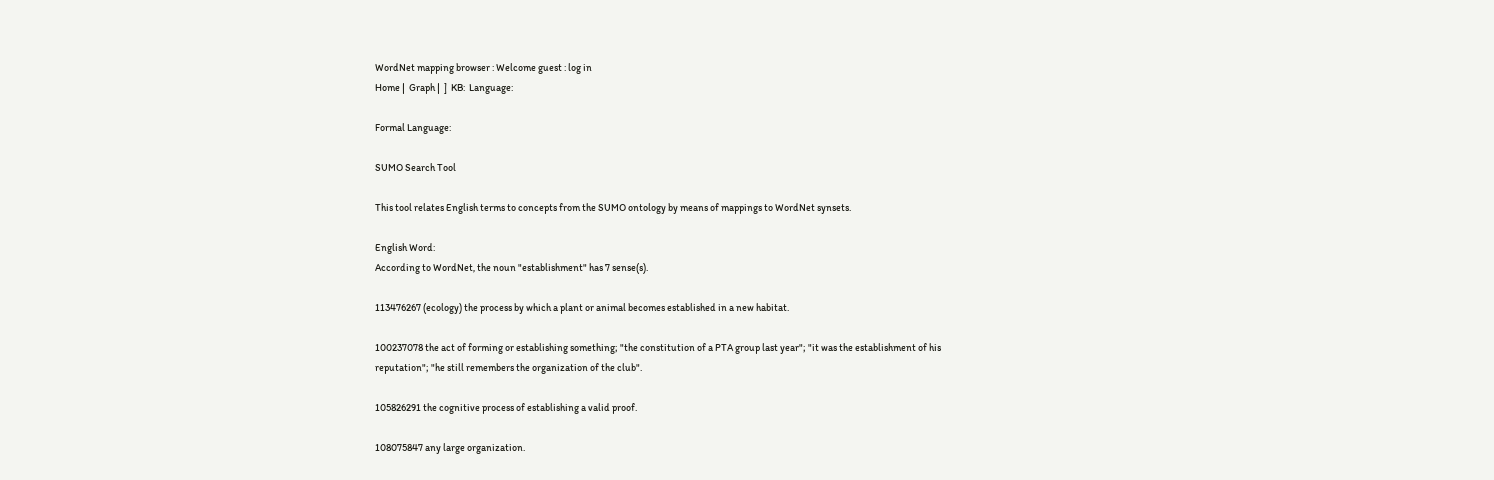WordNet mapping browser : Welcome guest : log in
Home |  Graph |  ]  KB:  Language:

Formal Language:

SUMO Search Tool

This tool relates English terms to concepts from the SUMO ontology by means of mappings to WordNet synsets.

English Word:
According to WordNet, the noun "establishment" has 7 sense(s).

113476267 (ecology) the process by which a plant or animal becomes established in a new habitat.

100237078 the act of forming or establishing something; "the constitution of a PTA group last year"; "it was the establishment of his reputation"; "he still remembers the organization of the club".

105826291 the cognitive process of establishing a valid proof.

108075847 any large organization.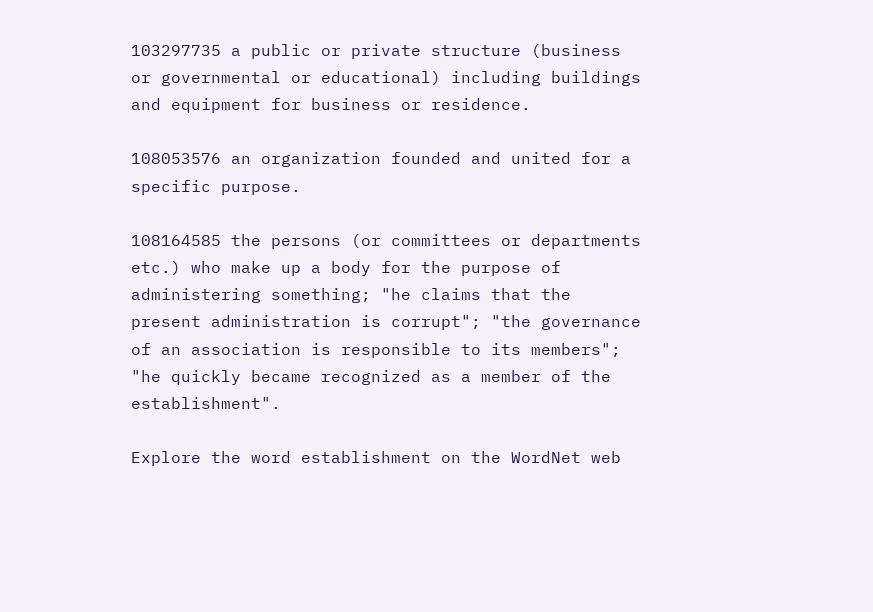103297735 a public or private structure (business or governmental or educational) including buildings and equipment for business or residence.

108053576 an organization founded and united for a specific purpose.

108164585 the persons (or committees or departments etc.) who make up a body for the purpose of administering something; "he claims that the present administration is corrupt"; "the governance of an association is responsible to its members"; "he quickly became recognized as a member of the establishment".

Explore the word establishment on the WordNet web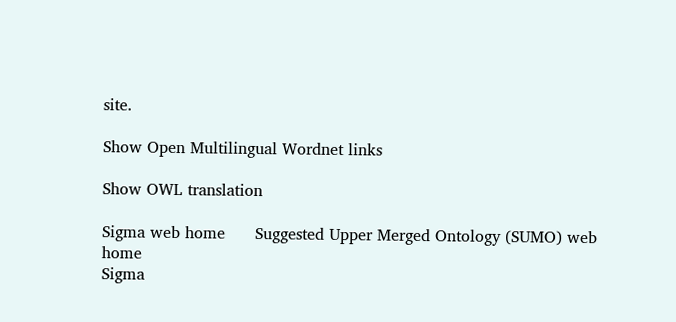site.

Show Open Multilingual Wordnet links

Show OWL translation

Sigma web home      Suggested Upper Merged Ontology (SUMO) web home
Sigma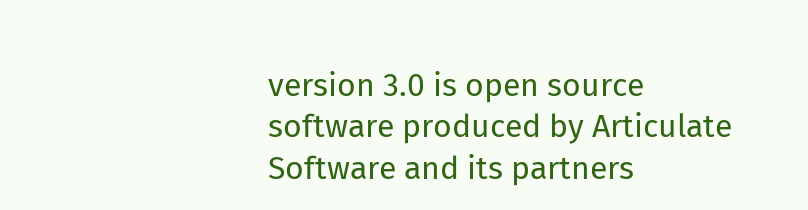version 3.0 is open source software produced by Articulate Software and its partners